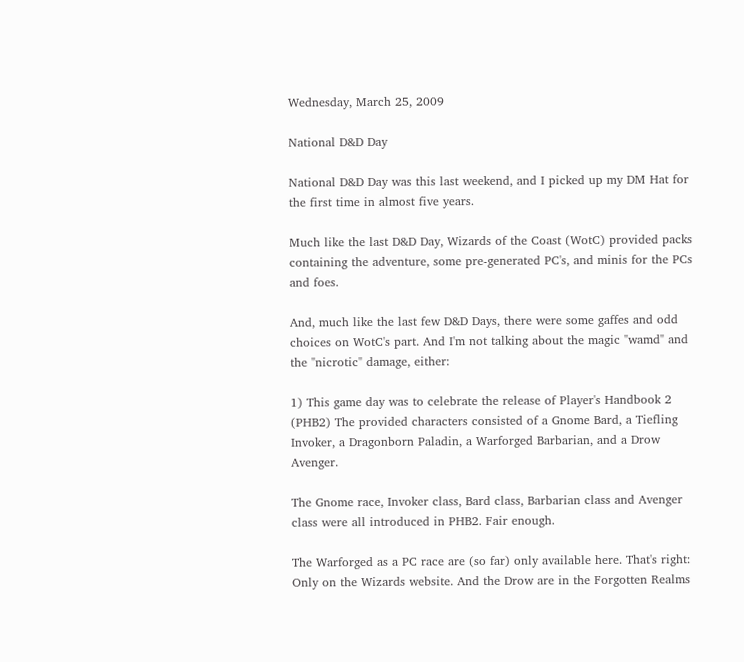Wednesday, March 25, 2009

National D&D Day

National D&D Day was this last weekend, and I picked up my DM Hat for the first time in almost five years.

Much like the last D&D Day, Wizards of the Coast (WotC) provided packs containing the adventure, some pre-generated PC's, and minis for the PCs and foes.

And, much like the last few D&D Days, there were some gaffes and odd choices on WotC's part. And I'm not talking about the magic "wamd" and the "nicrotic" damage, either:

1) This game day was to celebrate the release of Player's Handbook 2 (PHB2) The provided characters consisted of a Gnome Bard, a Tiefling Invoker, a Dragonborn Paladin, a Warforged Barbarian, and a Drow Avenger.

The Gnome race, Invoker class, Bard class, Barbarian class and Avenger class were all introduced in PHB2. Fair enough.

The Warforged as a PC race are (so far) only available here. That's right: Only on the Wizards website. And the Drow are in the Forgotten Realms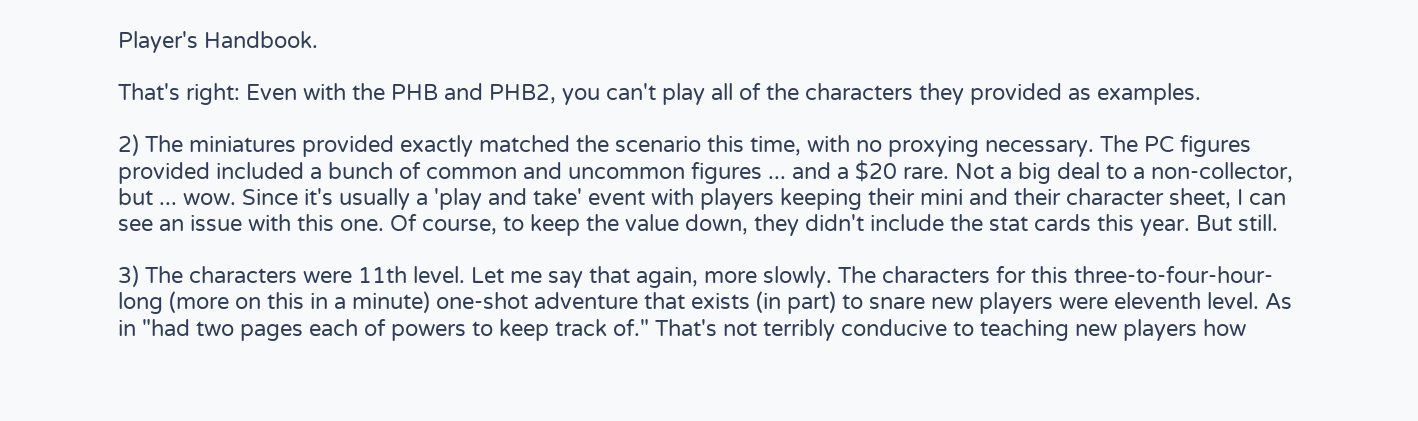Player's Handbook.

That's right: Even with the PHB and PHB2, you can't play all of the characters they provided as examples.

2) The miniatures provided exactly matched the scenario this time, with no proxying necessary. The PC figures provided included a bunch of common and uncommon figures ... and a $20 rare. Not a big deal to a non-collector, but ... wow. Since it's usually a 'play and take' event with players keeping their mini and their character sheet, I can see an issue with this one. Of course, to keep the value down, they didn't include the stat cards this year. But still.

3) The characters were 11th level. Let me say that again, more slowly. The characters for this three-to-four-hour-long (more on this in a minute) one-shot adventure that exists (in part) to snare new players were eleventh level. As in "had two pages each of powers to keep track of." That's not terribly conducive to teaching new players how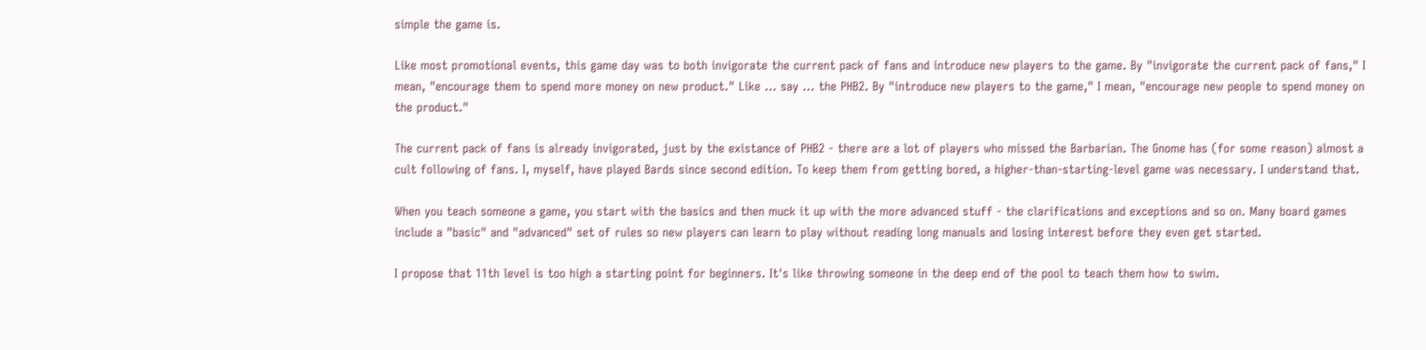simple the game is.

Like most promotional events, this game day was to both invigorate the current pack of fans and introduce new players to the game. By "invigorate the current pack of fans," I mean, "encourage them to spend more money on new product." Like ... say ... the PHB2. By "introduce new players to the game," I mean, "encourage new people to spend money on the product."

The current pack of fans is already invigorated, just by the existance of PHB2 - there are a lot of players who missed the Barbarian. The Gnome has (for some reason) almost a cult following of fans. I, myself, have played Bards since second edition. To keep them from getting bored, a higher-than-starting-level game was necessary. I understand that.

When you teach someone a game, you start with the basics and then muck it up with the more advanced stuff - the clarifications and exceptions and so on. Many board games include a "basic" and "advanced" set of rules so new players can learn to play without reading long manuals and losing interest before they even get started.

I propose that 11th level is too high a starting point for beginners. It's like throwing someone in the deep end of the pool to teach them how to swim.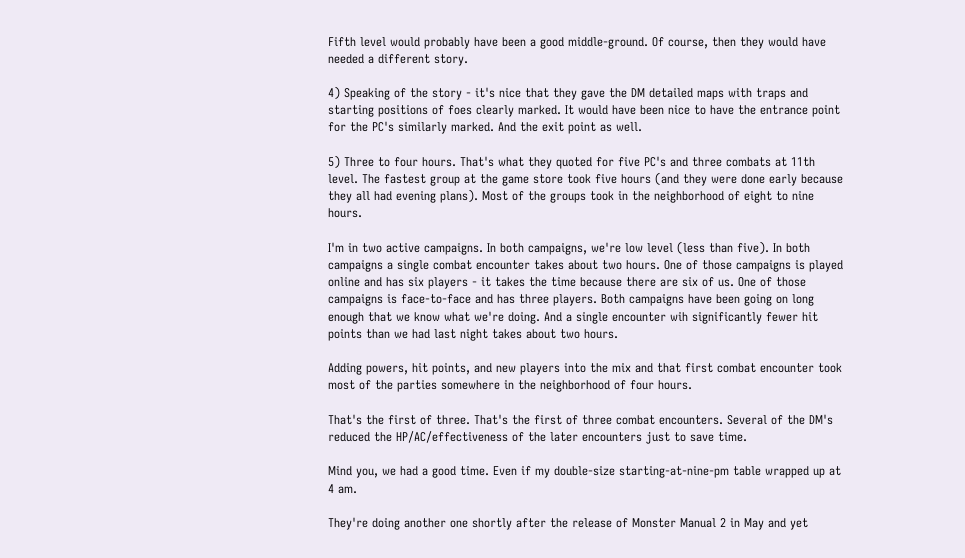Fifth level would probably have been a good middle-ground. Of course, then they would have needed a different story.

4) Speaking of the story - it's nice that they gave the DM detailed maps with traps and starting positions of foes clearly marked. It would have been nice to have the entrance point for the PC's similarly marked. And the exit point as well.

5) Three to four hours. That's what they quoted for five PC's and three combats at 11th level. The fastest group at the game store took five hours (and they were done early because they all had evening plans). Most of the groups took in the neighborhood of eight to nine hours.

I'm in two active campaigns. In both campaigns, we're low level (less than five). In both campaigns a single combat encounter takes about two hours. One of those campaigns is played online and has six players - it takes the time because there are six of us. One of those campaigns is face-to-face and has three players. Both campaigns have been going on long enough that we know what we're doing. And a single encounter wih significantly fewer hit points than we had last night takes about two hours.

Adding powers, hit points, and new players into the mix and that first combat encounter took most of the parties somewhere in the neighborhood of four hours.

That's the first of three. That's the first of three combat encounters. Several of the DM's reduced the HP/AC/effectiveness of the later encounters just to save time.

Mind you, we had a good time. Even if my double-size starting-at-nine-pm table wrapped up at 4 am.

They're doing another one shortly after the release of Monster Manual 2 in May and yet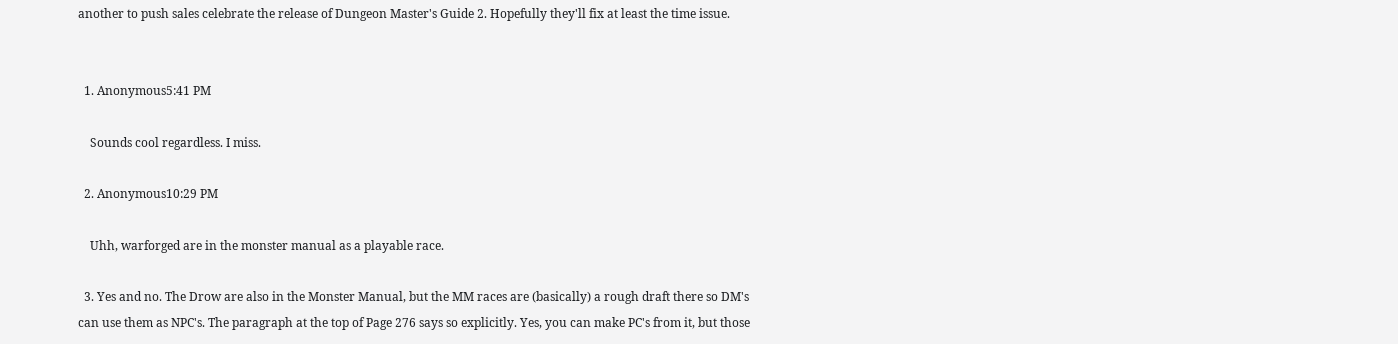another to push sales celebrate the release of Dungeon Master's Guide 2. Hopefully they'll fix at least the time issue.


  1. Anonymous5:41 PM

    Sounds cool regardless. I miss.

  2. Anonymous10:29 PM

    Uhh, warforged are in the monster manual as a playable race.

  3. Yes and no. The Drow are also in the Monster Manual, but the MM races are (basically) a rough draft there so DM's can use them as NPC's. The paragraph at the top of Page 276 says so explicitly. Yes, you can make PC's from it, but those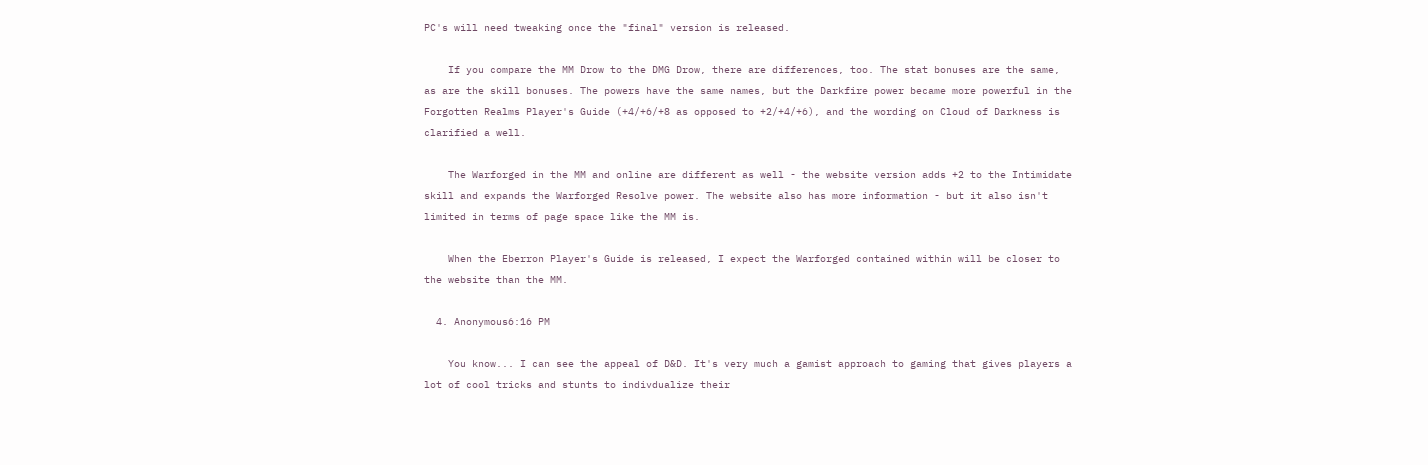PC's will need tweaking once the "final" version is released.

    If you compare the MM Drow to the DMG Drow, there are differences, too. The stat bonuses are the same, as are the skill bonuses. The powers have the same names, but the Darkfire power became more powerful in the Forgotten Realms Player's Guide (+4/+6/+8 as opposed to +2/+4/+6), and the wording on Cloud of Darkness is clarified a well.

    The Warforged in the MM and online are different as well - the website version adds +2 to the Intimidate skill and expands the Warforged Resolve power. The website also has more information - but it also isn't limited in terms of page space like the MM is.

    When the Eberron Player's Guide is released, I expect the Warforged contained within will be closer to the website than the MM.

  4. Anonymous6:16 PM

    You know... I can see the appeal of D&D. It's very much a gamist approach to gaming that gives players a lot of cool tricks and stunts to indivdualize their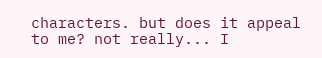characters. but does it appeal to me? not really... I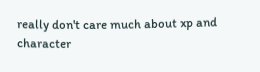really don't care much about xp and character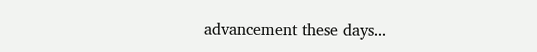advancement these days...